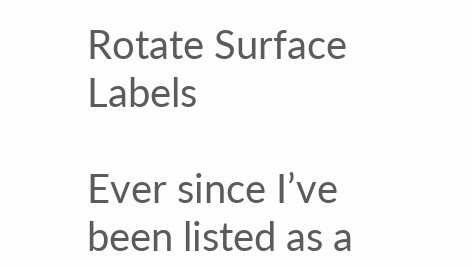Rotate Surface Labels

Ever since I’ve been listed as a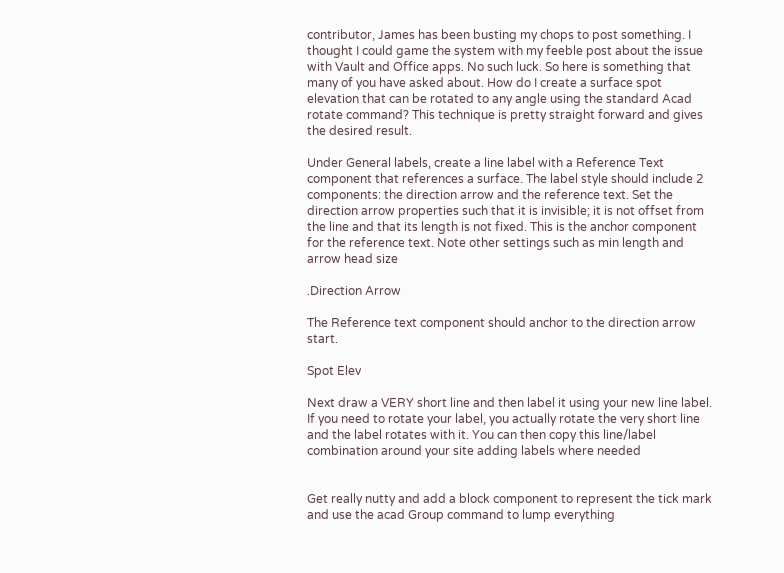contributor, James has been busting my chops to post something. I thought I could game the system with my feeble post about the issue with Vault and Office apps. No such luck. So here is something that many of you have asked about. How do I create a surface spot elevation that can be rotated to any angle using the standard Acad rotate command? This technique is pretty straight forward and gives the desired result.

Under General labels, create a line label with a Reference Text component that references a surface. The label style should include 2 components: the direction arrow and the reference text. Set the direction arrow properties such that it is invisible; it is not offset from the line and that its length is not fixed. This is the anchor component for the reference text. Note other settings such as min length and arrow head size

.Direction Arrow

The Reference text component should anchor to the direction arrow start.

Spot Elev

Next draw a VERY short line and then label it using your new line label. If you need to rotate your label, you actually rotate the very short line and the label rotates with it. You can then copy this line/label combination around your site adding labels where needed


Get really nutty and add a block component to represent the tick mark and use the acad Group command to lump everything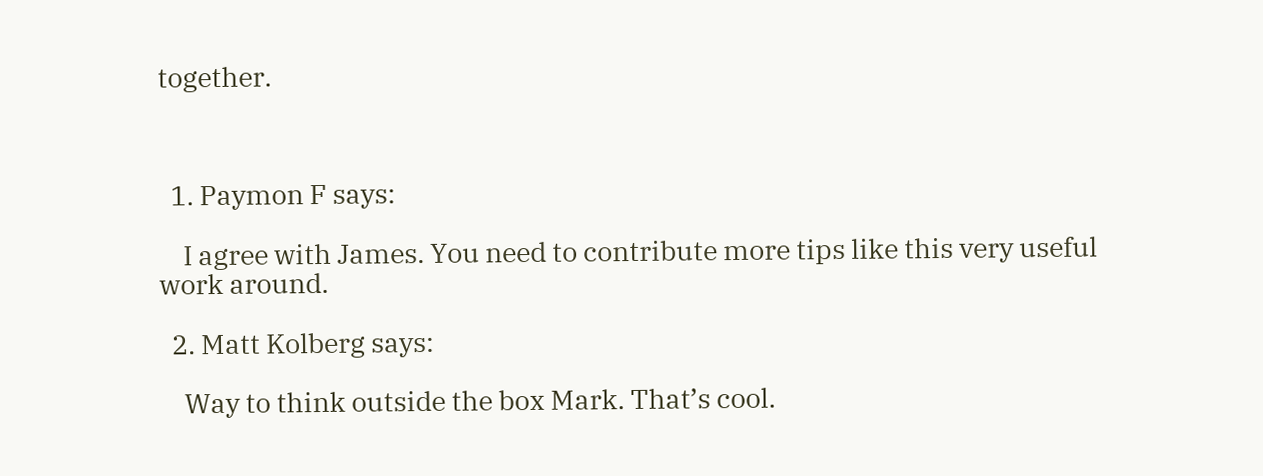together.



  1. Paymon F says:

    I agree with James. You need to contribute more tips like this very useful work around.

  2. Matt Kolberg says:

    Way to think outside the box Mark. That’s cool.